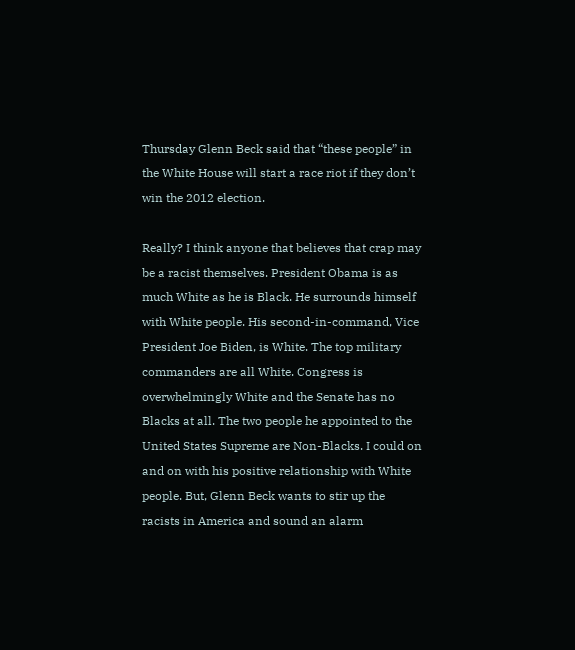Thursday Glenn Beck said that “these people” in the White House will start a race riot if they don’t win the 2012 election.

Really? I think anyone that believes that crap may be a racist themselves. President Obama is as much White as he is Black. He surrounds himself with White people. His second-in-command, Vice President Joe Biden, is White. The top military commanders are all White. Congress is overwhelmingly White and the Senate has no Blacks at all. The two people he appointed to the United States Supreme are Non-Blacks. I could on and on with his positive relationship with White people. But, Glenn Beck wants to stir up the racists in America and sound an alarm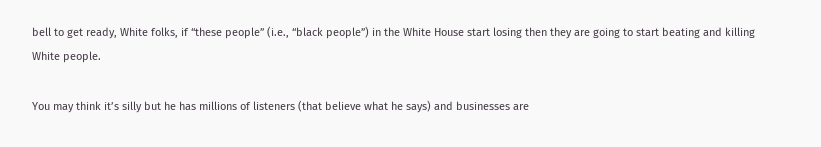bell to get ready, White folks, if “these people” (i.e., “black people”) in the White House start losing then they are going to start beating and killing White people.

You may think it’s silly but he has millions of listeners (that believe what he says) and businesses are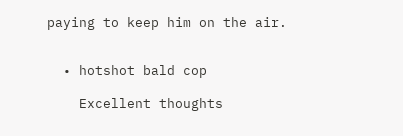paying to keep him on the air.


  • hotshot bald cop

    Excellent thoughts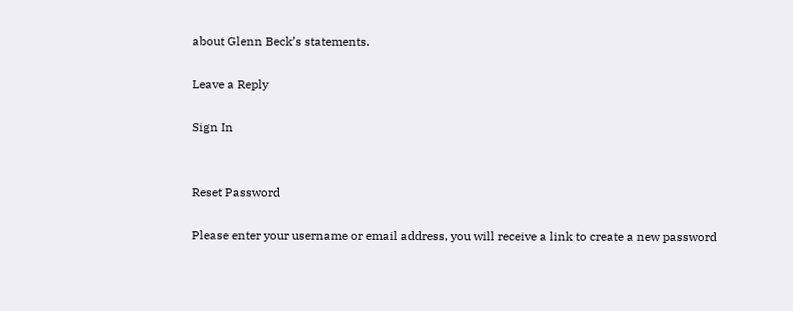about Glenn Beck’s statements.

Leave a Reply

Sign In


Reset Password

Please enter your username or email address, you will receive a link to create a new password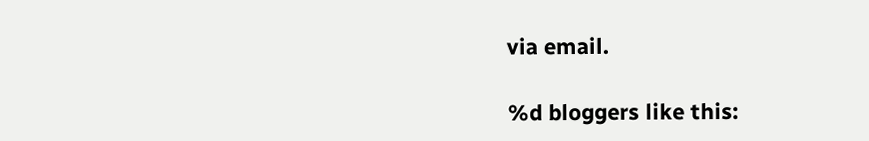via email.

%d bloggers like this: